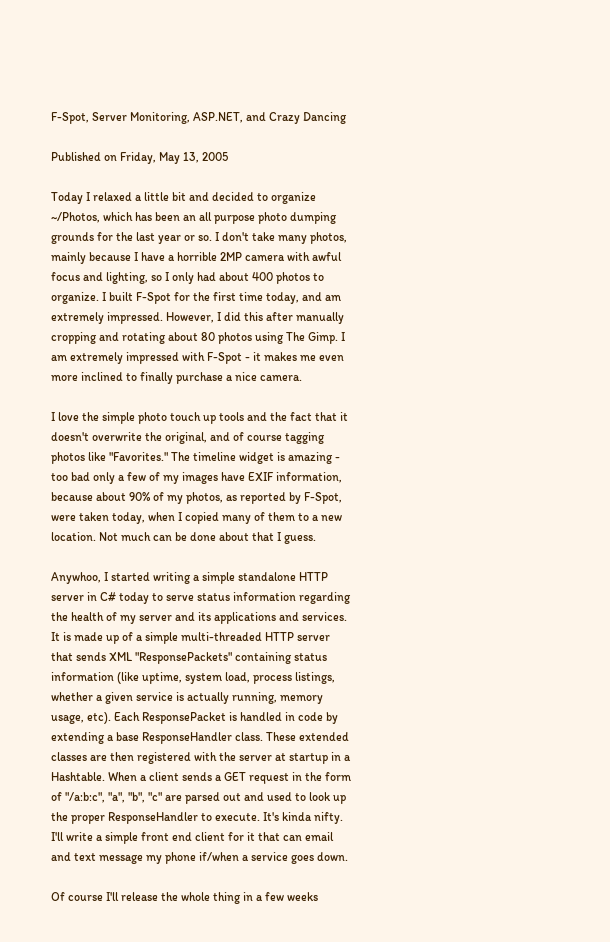F-Spot, Server Monitoring, ASP.NET, and Crazy Dancing

Published on Friday, May 13, 2005

Today I relaxed a little bit and decided to organize ~/Photos, which has been an all purpose photo dumping grounds for the last year or so. I don't take many photos, mainly because I have a horrible 2MP camera with awful focus and lighting, so I only had about 400 photos to organize. I built F-Spot for the first time today, and am extremely impressed. However, I did this after manually cropping and rotating about 80 photos using The Gimp. I am extremely impressed with F-Spot - it makes me even more inclined to finally purchase a nice camera.

I love the simple photo touch up tools and the fact that it doesn't overwrite the original, and of course tagging photos like "Favorites." The timeline widget is amazing - too bad only a few of my images have EXIF information, because about 90% of my photos, as reported by F-Spot, were taken today, when I copied many of them to a new location. Not much can be done about that I guess.

Anywhoo, I started writing a simple standalone HTTP server in C# today to serve status information regarding the health of my server and its applications and services. It is made up of a simple multi-threaded HTTP server that sends XML "ResponsePackets" containing status information (like uptime, system load, process listings, whether a given service is actually running, memory usage, etc). Each ResponsePacket is handled in code by extending a base ResponseHandler class. These extended classes are then registered with the server at startup in a Hashtable. When a client sends a GET request in the form of "/a:b:c", "a", "b", "c" are parsed out and used to look up the proper ResponseHandler to execute. It's kinda nifty. I'll write a simple front end client for it that can email and text message my phone if/when a service goes down.

Of course I'll release the whole thing in a few weeks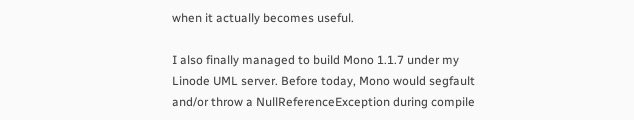when it actually becomes useful.

I also finally managed to build Mono 1.1.7 under my Linode UML server. Before today, Mono would segfault and/or throw a NullReferenceException during compile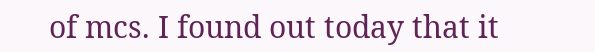of mcs. I found out today that it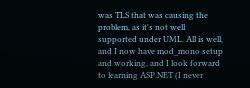was TLS that was causing the problem, as it's not well supported under UML. All is well, and I now have mod_mono setup and working, and I look forward to learning ASP.NET (I never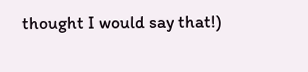thought I would say that!)